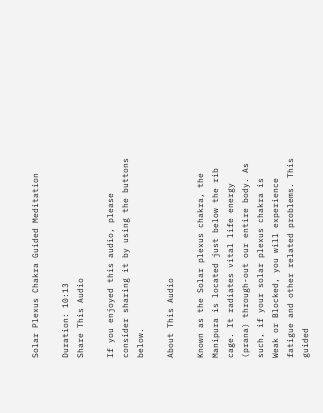Solar Plexus Chakra Guided Meditation

Duration: 10:13
Share This Audio

If you enjoyed this audio, please consider sharing it by using the buttons below.

About This Audio

Known as the Solar plexus chakra, the Manipura is located just below the rib cage. It radiates vital life energy (prana) through-out our entire body. As such, if your solar plexus chakra is Weak or Blocked, you will experience fatigue and other related problems. This guided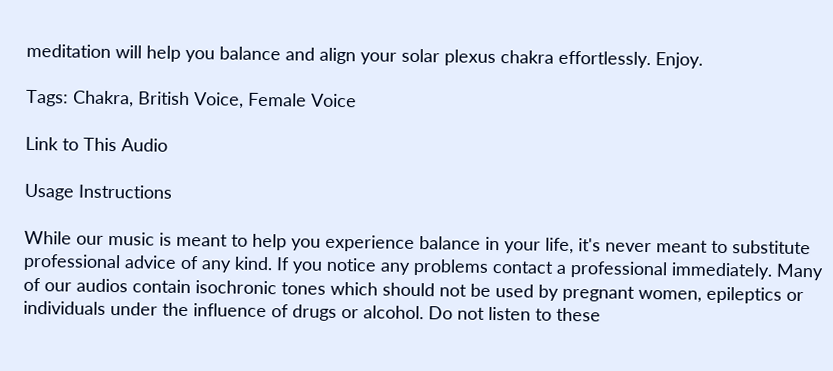meditation will help you balance and align your solar plexus chakra effortlessly. Enjoy.

Tags: Chakra, British Voice, Female Voice

Link to This Audio

Usage Instructions

While our music is meant to help you experience balance in your life, it's never meant to substitute professional advice of any kind. If you notice any problems contact a professional immediately. Many of our audios contain isochronic tones which should not be used by pregnant women, epileptics or individuals under the influence of drugs or alcohol. Do not listen to these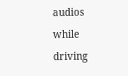audios while driving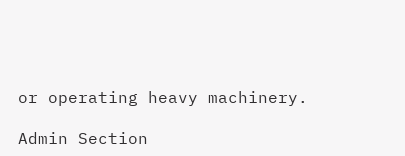or operating heavy machinery.

Admin Section